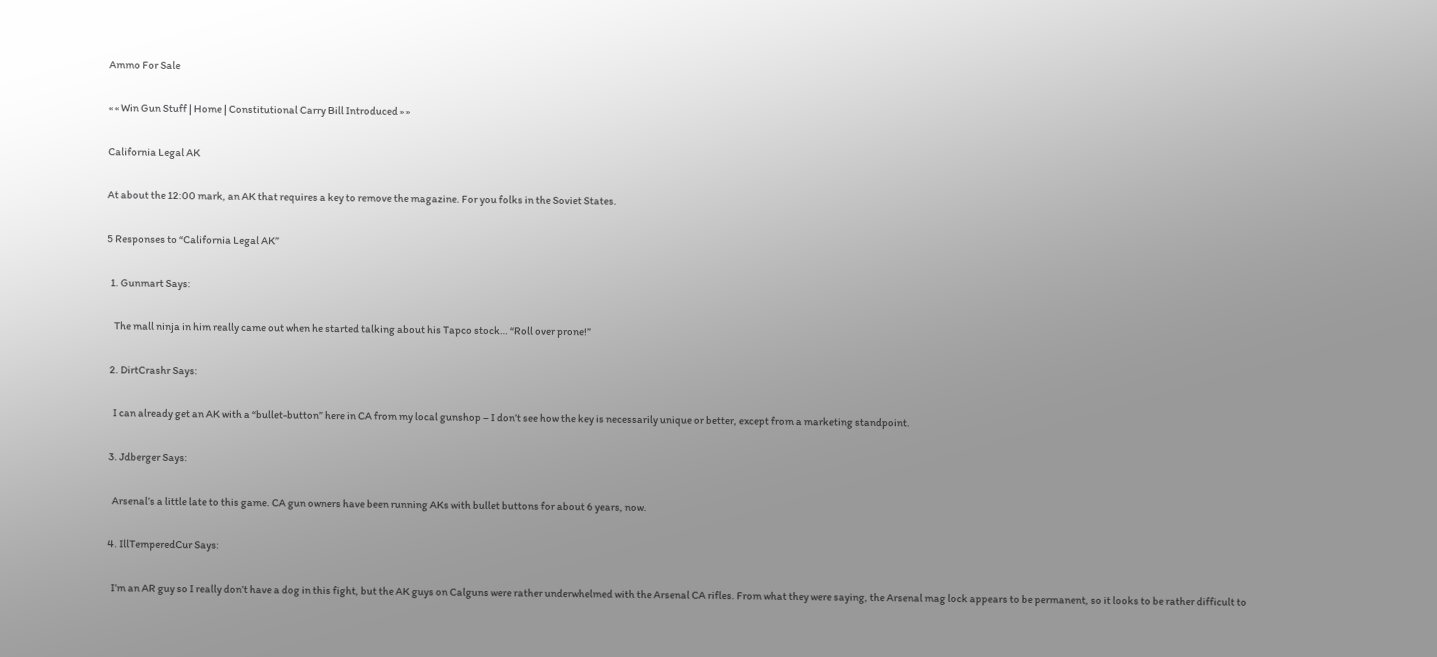Ammo For Sale

« « Win Gun Stuff | Home | Constitutional Carry Bill Introduced » »

California Legal AK

At about the 12:00 mark, an AK that requires a key to remove the magazine. For you folks in the Soviet States.

5 Responses to “California Legal AK”

  1. Gunmart Says:

    The mall ninja in him really came out when he started talking about his Tapco stock… “Roll over prone!”

  2. DirtCrashr Says:

    I can already get an AK with a “bullet-button” here in CA from my local gunshop – I don’t see how the key is necessarily unique or better, except from a marketing standpoint.

  3. Jdberger Says:

    Arsenal’s a little late to this game. CA gun owners have been running AKs with bullet buttons for about 6 years, now.

  4. IllTemperedCur Says:

    I’m an AR guy so I really don’t have a dog in this fight, but the AK guys on Calguns were rather underwhelmed with the Arsenal CA rifles. From what they were saying, the Arsenal mag lock appears to be permanent, so it looks to be rather difficult to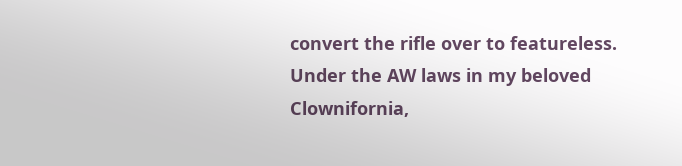convert the rifle over to featureless. Under the AW laws in my beloved Clownifornia,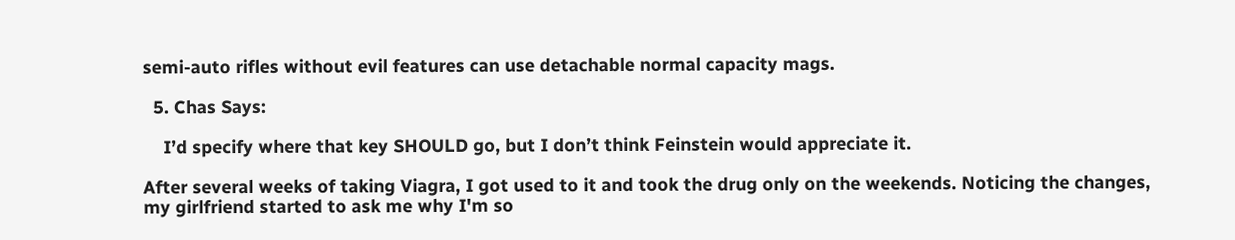semi-auto rifles without evil features can use detachable normal capacity mags.

  5. Chas Says:

    I’d specify where that key SHOULD go, but I don’t think Feinstein would appreciate it.

After several weeks of taking Viagra, I got used to it and took the drug only on the weekends. Noticing the changes, my girlfriend started to ask me why I'm so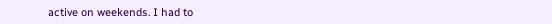active on weekends. I had to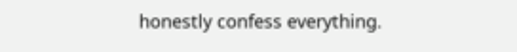honestly confess everything.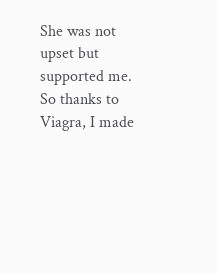She was not upset but supported me. So thanks to Viagra, I made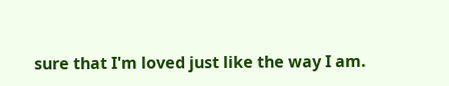sure that I'm loved just like the way I am.